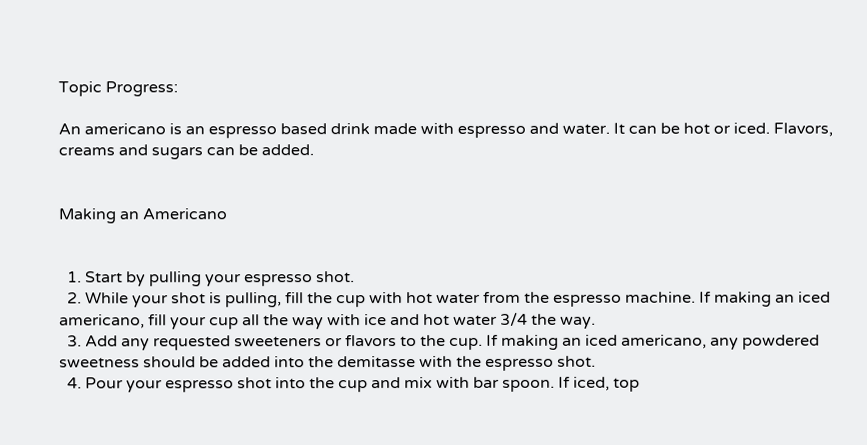Topic Progress:

An americano is an espresso based drink made with espresso and water. It can be hot or iced. Flavors, creams and sugars can be added.


Making an Americano


  1. Start by pulling your espresso shot.
  2. While your shot is pulling, fill the cup with hot water from the espresso machine. If making an iced americano, fill your cup all the way with ice and hot water 3/4 the way.
  3. Add any requested sweeteners or flavors to the cup. If making an iced americano, any powdered sweetness should be added into the demitasse with the espresso shot.
  4. Pour your espresso shot into the cup and mix with bar spoon. If iced, top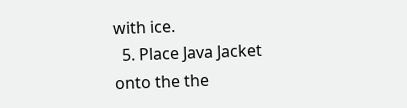with ice.
  5. Place Java Jacket onto the the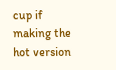cup if making the hot version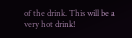of the drink. This will be a very hot drink!